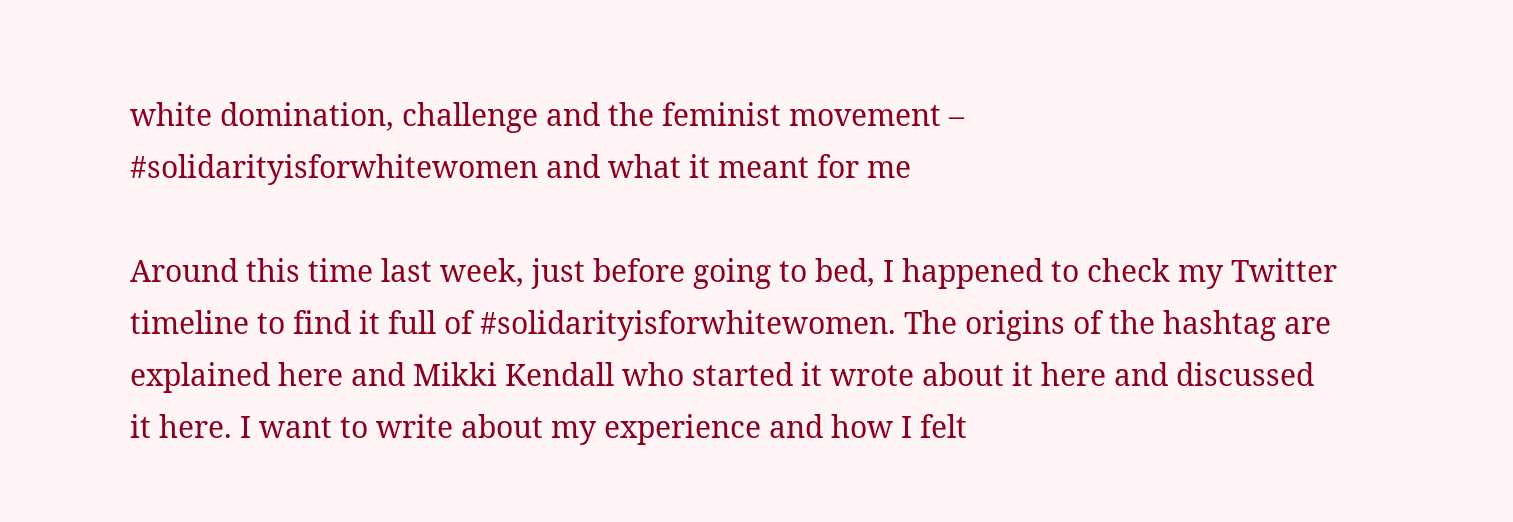white domination, challenge and the feminist movement – #solidarityisforwhitewomen and what it meant for me

Around this time last week, just before going to bed, I happened to check my Twitter timeline to find it full of #solidarityisforwhitewomen. The origins of the hashtag are explained here and Mikki Kendall who started it wrote about it here and discussed it here. I want to write about my experience and how I felt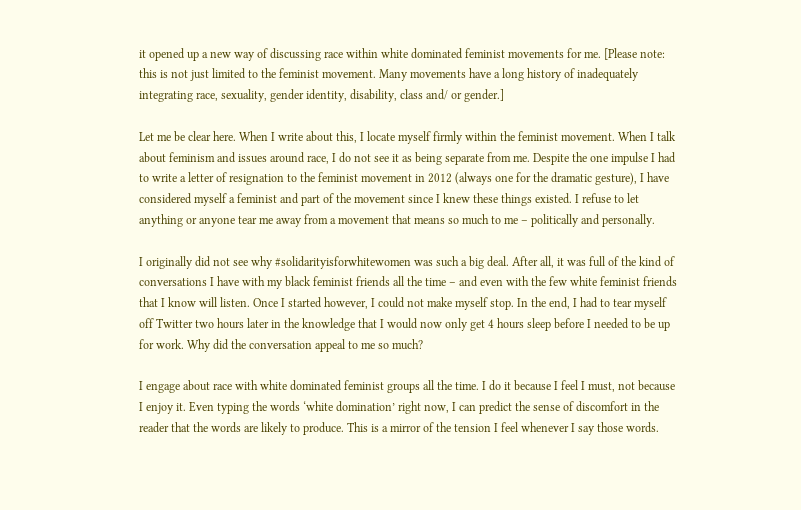it opened up a new way of discussing race within white dominated feminist movements for me. [Please note: this is not just limited to the feminist movement. Many movements have a long history of inadequately integrating race, sexuality, gender identity, disability, class and/ or gender.]

Let me be clear here. When I write about this, I locate myself firmly within the feminist movement. When I talk about feminism and issues around race, I do not see it as being separate from me. Despite the one impulse I had to write a letter of resignation to the feminist movement in 2012 (always one for the dramatic gesture), I have considered myself a feminist and part of the movement since I knew these things existed. I refuse to let anything or anyone tear me away from a movement that means so much to me – politically and personally.

I originally did not see why #solidarityisforwhitewomen was such a big deal. After all, it was full of the kind of conversations I have with my black feminist friends all the time – and even with the few white feminist friends that I know will listen. Once I started however, I could not make myself stop. In the end, I had to tear myself off Twitter two hours later in the knowledge that I would now only get 4 hours sleep before I needed to be up for work. Why did the conversation appeal to me so much?

I engage about race with white dominated feminist groups all the time. I do it because I feel I must, not because I enjoy it. Even typing the words ‘white domination’ right now, I can predict the sense of discomfort in the reader that the words are likely to produce. This is a mirror of the tension I feel whenever I say those words.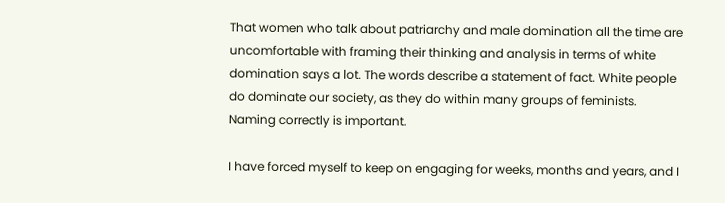That women who talk about patriarchy and male domination all the time are uncomfortable with framing their thinking and analysis in terms of white domination says a lot. The words describe a statement of fact. White people do dominate our society, as they do within many groups of feminists. Naming correctly is important.

I have forced myself to keep on engaging for weeks, months and years, and I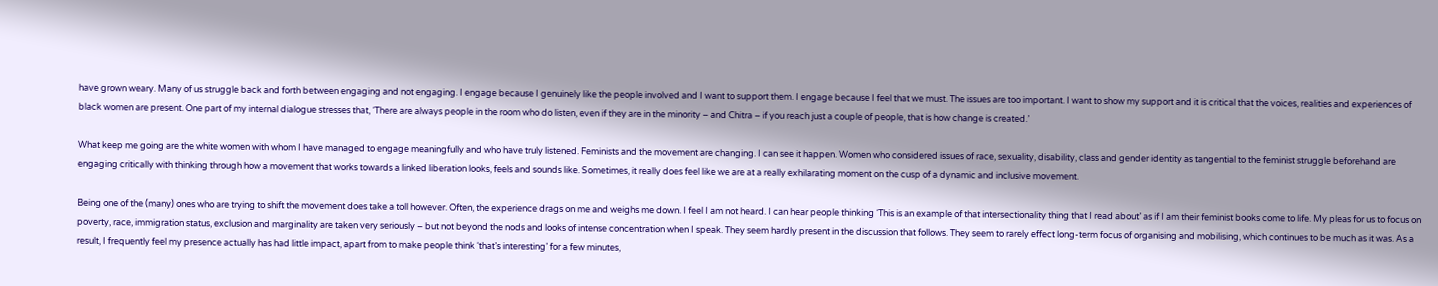have grown weary. Many of us struggle back and forth between engaging and not engaging. I engage because I genuinely like the people involved and I want to support them. I engage because I feel that we must. The issues are too important. I want to show my support and it is critical that the voices, realities and experiences of black women are present. One part of my internal dialogue stresses that, ‘There are always people in the room who do listen, even if they are in the minority – and Chitra – if you reach just a couple of people, that is how change is created.’

What keep me going are the white women with whom I have managed to engage meaningfully and who have truly listened. Feminists and the movement are changing. I can see it happen. Women who considered issues of race, sexuality, disability, class and gender identity as tangential to the feminist struggle beforehand are engaging critically with thinking through how a movement that works towards a linked liberation looks, feels and sounds like. Sometimes, it really does feel like we are at a really exhilarating moment on the cusp of a dynamic and inclusive movement.

Being one of the (many) ones who are trying to shift the movement does take a toll however. Often, the experience drags on me and weighs me down. I feel I am not heard. I can hear people thinking ‘This is an example of that intersectionality thing that I read about’ as if I am their feminist books come to life. My pleas for us to focus on poverty, race, immigration status, exclusion and marginality are taken very seriously – but not beyond the nods and looks of intense concentration when I speak. They seem hardly present in the discussion that follows. They seem to rarely effect long-term focus of organising and mobilising, which continues to be much as it was. As a result, I frequently feel my presence actually has had little impact, apart from to make people think ‘that’s interesting’ for a few minutes,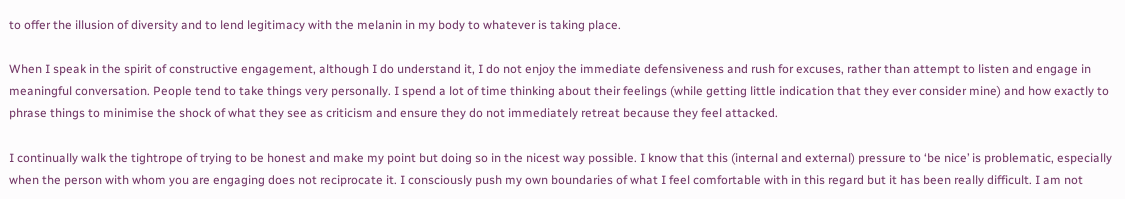to offer the illusion of diversity and to lend legitimacy with the melanin in my body to whatever is taking place.

When I speak in the spirit of constructive engagement, although I do understand it, I do not enjoy the immediate defensiveness and rush for excuses, rather than attempt to listen and engage in meaningful conversation. People tend to take things very personally. I spend a lot of time thinking about their feelings (while getting little indication that they ever consider mine) and how exactly to phrase things to minimise the shock of what they see as criticism and ensure they do not immediately retreat because they feel attacked.

I continually walk the tightrope of trying to be honest and make my point but doing so in the nicest way possible. I know that this (internal and external) pressure to ‘be nice’ is problematic, especially when the person with whom you are engaging does not reciprocate it. I consciously push my own boundaries of what I feel comfortable with in this regard but it has been really difficult. I am not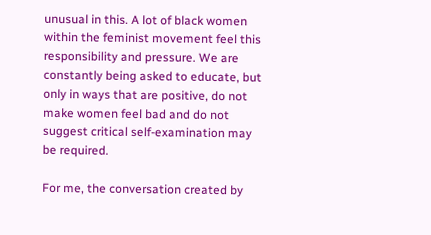unusual in this. A lot of black women within the feminist movement feel this responsibility and pressure. We are constantly being asked to educate, but only in ways that are positive, do not make women feel bad and do not suggest critical self-examination may be required.

For me, the conversation created by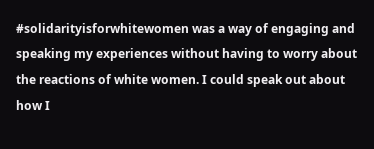#solidarityisforwhitewomen was a way of engaging and speaking my experiences without having to worry about the reactions of white women. I could speak out about how I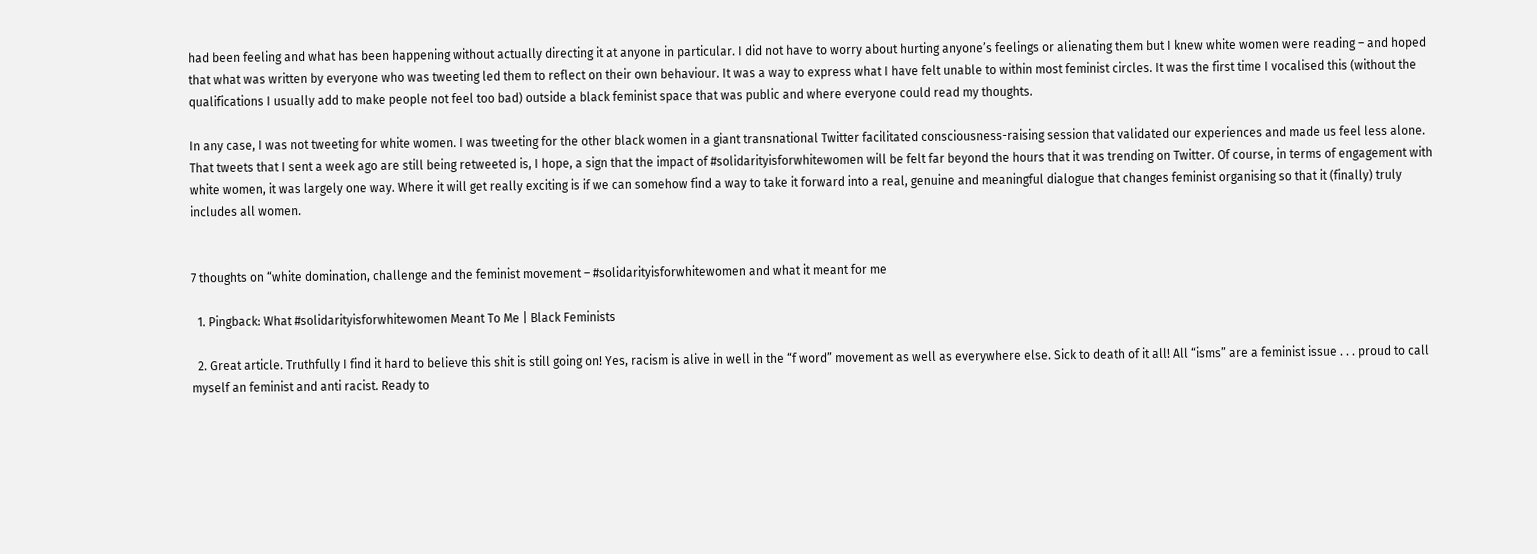had been feeling and what has been happening without actually directing it at anyone in particular. I did not have to worry about hurting anyone’s feelings or alienating them but I knew white women were reading – and hoped that what was written by everyone who was tweeting led them to reflect on their own behaviour. It was a way to express what I have felt unable to within most feminist circles. It was the first time I vocalised this (without the qualifications I usually add to make people not feel too bad) outside a black feminist space that was public and where everyone could read my thoughts.

In any case, I was not tweeting for white women. I was tweeting for the other black women in a giant transnational Twitter facilitated consciousness-raising session that validated our experiences and made us feel less alone. That tweets that I sent a week ago are still being retweeted is, I hope, a sign that the impact of #solidarityisforwhitewomen will be felt far beyond the hours that it was trending on Twitter. Of course, in terms of engagement with white women, it was largely one way. Where it will get really exciting is if we can somehow find a way to take it forward into a real, genuine and meaningful dialogue that changes feminist organising so that it (finally) truly includes all women.


7 thoughts on “white domination, challenge and the feminist movement – #solidarityisforwhitewomen and what it meant for me

  1. Pingback: What #solidarityisforwhitewomen Meant To Me | Black Feminists

  2. Great article. Truthfully I find it hard to believe this shit is still going on! Yes, racism is alive in well in the “f word” movement as well as everywhere else. Sick to death of it all! All “isms” are a feminist issue . . . proud to call myself an feminist and anti racist. Ready to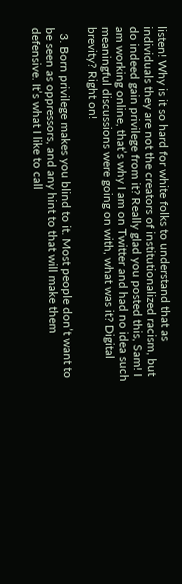listen! Why is it so hard for white folks to understand that as individuals they are not the creators of institutionalized racism, but do indeed gain privilege from it? Really glad you posted this, Sam! I am working online, that’s why I am on Twitter and had no idea such meaningful discussions were going on with, what was it? Digital brevity? Right on!

  3. Born privilege makes you blind to it. Most people don’t want to be seen as oppressors, and any hint to that will make them defensive. It’s what I like to call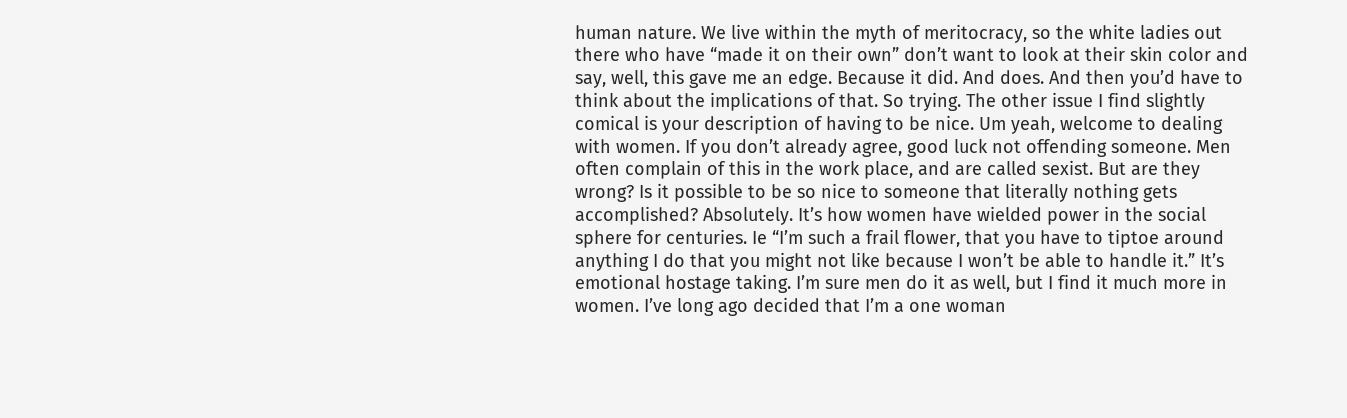human nature. We live within the myth of meritocracy, so the white ladies out there who have “made it on their own” don’t want to look at their skin color and say, well, this gave me an edge. Because it did. And does. And then you’d have to think about the implications of that. So trying. The other issue I find slightly comical is your description of having to be nice. Um yeah, welcome to dealing with women. If you don’t already agree, good luck not offending someone. Men often complain of this in the work place, and are called sexist. But are they wrong? Is it possible to be so nice to someone that literally nothing gets accomplished? Absolutely. It’s how women have wielded power in the social sphere for centuries. Ie “I’m such a frail flower, that you have to tiptoe around anything I do that you might not like because I won’t be able to handle it.” It’s emotional hostage taking. I’m sure men do it as well, but I find it much more in women. I’ve long ago decided that I’m a one woman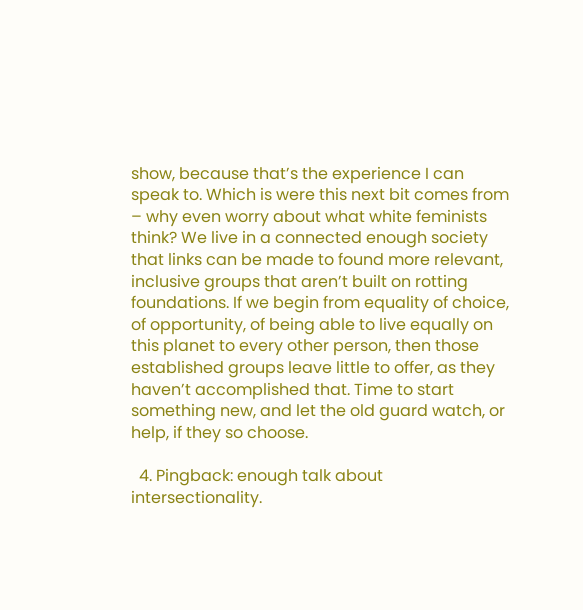show, because that’s the experience I can speak to. Which is were this next bit comes from – why even worry about what white feminists think? We live in a connected enough society that links can be made to found more relevant, inclusive groups that aren’t built on rotting foundations. If we begin from equality of choice, of opportunity, of being able to live equally on this planet to every other person, then those established groups leave little to offer, as they haven’t accomplished that. Time to start something new, and let the old guard watch, or help, if they so choose.

  4. Pingback: enough talk about intersectionality.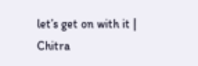let’s get on with it | Chitra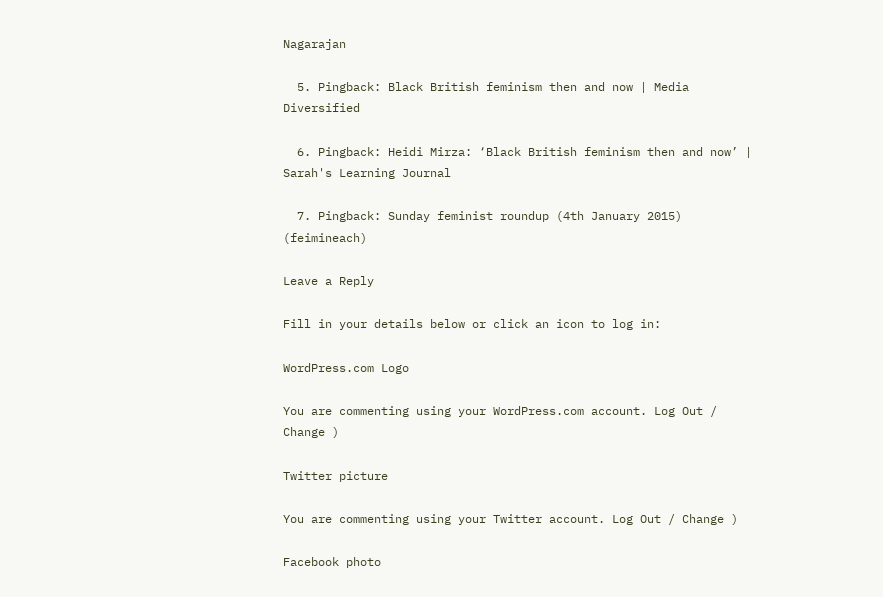Nagarajan

  5. Pingback: Black British feminism then and now | Media Diversified

  6. Pingback: Heidi Mirza: ‘Black British feminism then and now’ | Sarah's Learning Journal

  7. Pingback: Sunday feminist roundup (4th January 2015) (feimineach)

Leave a Reply

Fill in your details below or click an icon to log in:

WordPress.com Logo

You are commenting using your WordPress.com account. Log Out / Change )

Twitter picture

You are commenting using your Twitter account. Log Out / Change )

Facebook photo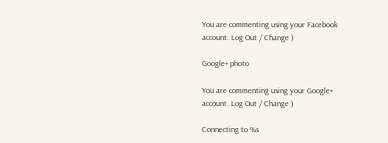You are commenting using your Facebook account. Log Out / Change )

Google+ photo

You are commenting using your Google+ account. Log Out / Change )

Connecting to %s